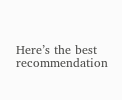Here’s the best recommendation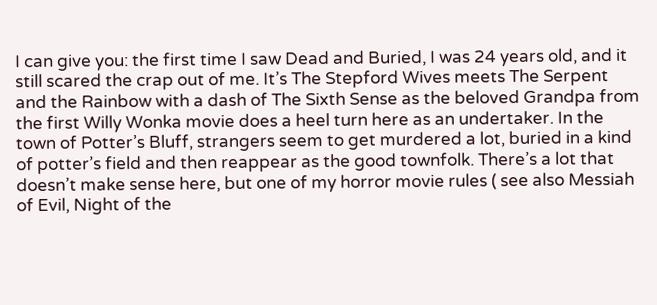I can give you: the first time I saw Dead and Buried, I was 24 years old, and it still scared the crap out of me. It’s The Stepford Wives meets The Serpent and the Rainbow with a dash of The Sixth Sense as the beloved Grandpa from the first Willy Wonka movie does a heel turn here as an undertaker. In the town of Potter’s Bluff, strangers seem to get murdered a lot, buried in a kind of potter’s field and then reappear as the good townfolk. There’s a lot that doesn’t make sense here, but one of my horror movie rules ( see also Messiah of Evil, Night of the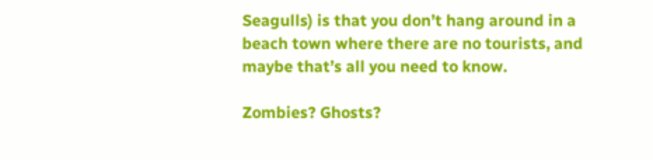Seagulls) is that you don’t hang around in a beach town where there are no tourists, and maybe that’s all you need to know.

Zombies? Ghosts?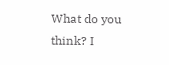What do you think? I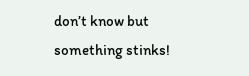don’t know but something stinks!